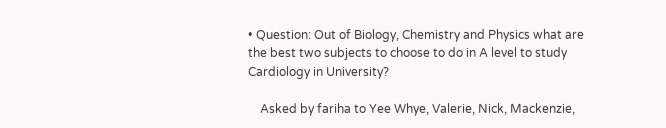• Question: Out of Biology, Chemistry and Physics what are the best two subjects to choose to do in A level to study Cardiology in University?

    Asked by fariha to Yee Whye, Valerie, Nick, Mackenzie,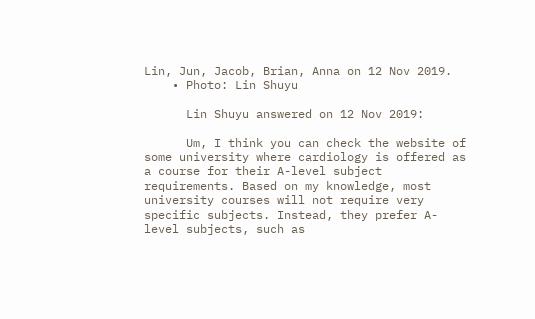Lin, Jun, Jacob, Brian, Anna on 12 Nov 2019.
    • Photo: Lin Shuyu

      Lin Shuyu answered on 12 Nov 2019:

      Um, I think you can check the website of some university where cardiology is offered as a course for their A-level subject requirements. Based on my knowledge, most university courses will not require very specific subjects. Instead, they prefer A-level subjects, such as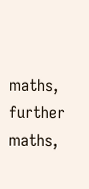maths, further maths,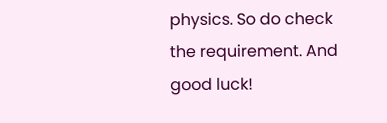physics. So do check the requirement. And good luck!